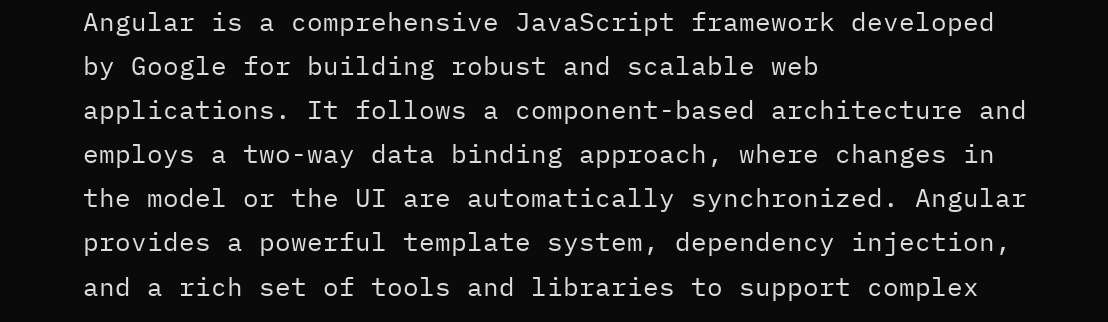Angular is a comprehensive JavaScript framework developed by Google for building robust and scalable web applications. It follows a component-based architecture and employs a two-way data binding approach, where changes in the model or the UI are automatically synchronized. Angular provides a powerful template system, dependency injection, and a rich set of tools and libraries to support complex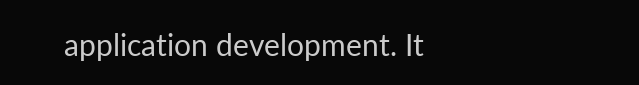application development. It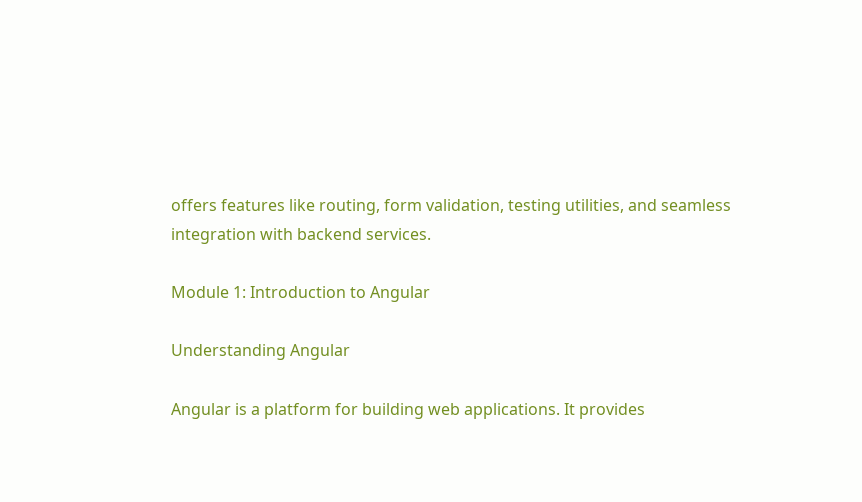offers features like routing, form validation, testing utilities, and seamless integration with backend services.

Module 1: Introduction to Angular

Understanding Angular

Angular is a platform for building web applications. It provides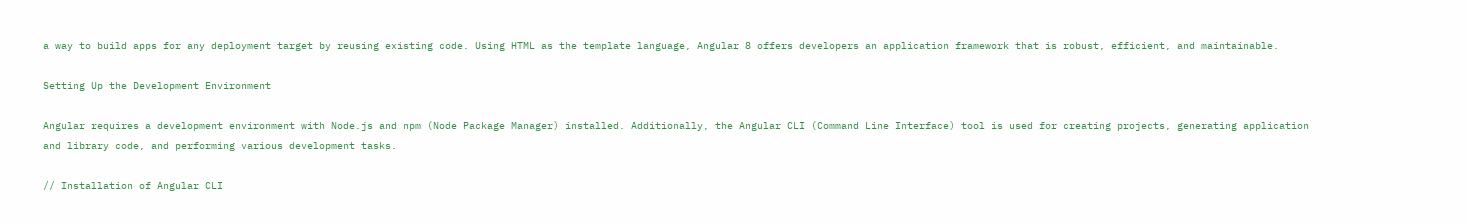a way to build apps for any deployment target by reusing existing code. Using HTML as the template language, Angular 8 offers developers an application framework that is robust, efficient, and maintainable.

Setting Up the Development Environment

Angular requires a development environment with Node.js and npm (Node Package Manager) installed. Additionally, the Angular CLI (Command Line Interface) tool is used for creating projects, generating application and library code, and performing various development tasks.

// Installation of Angular CLI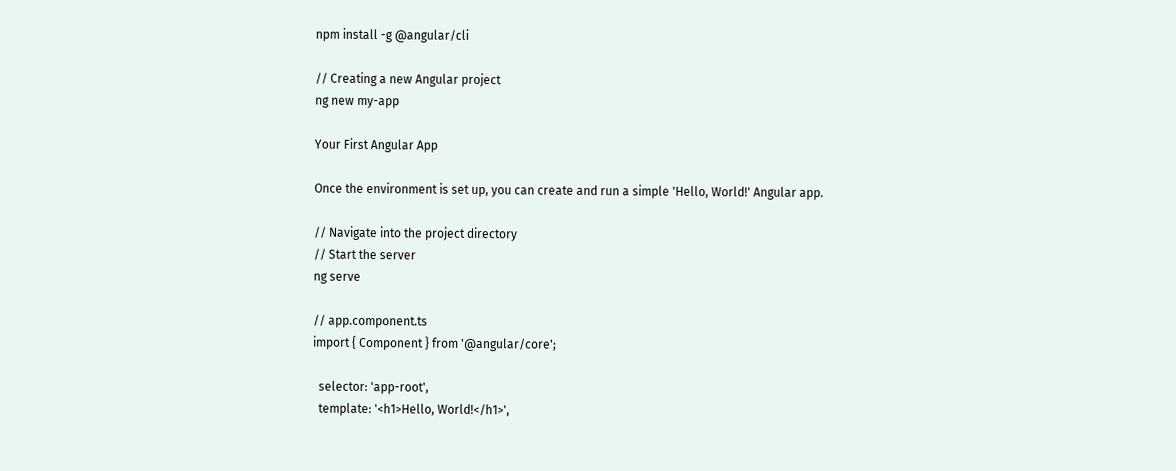npm install -g @angular/cli

// Creating a new Angular project
ng new my-app

Your First Angular App

Once the environment is set up, you can create and run a simple 'Hello, World!' Angular app.

// Navigate into the project directory
// Start the server
ng serve

// app.component.ts
import { Component } from '@angular/core';

  selector: 'app-root',
  template: '<h1>Hello, World!</h1>',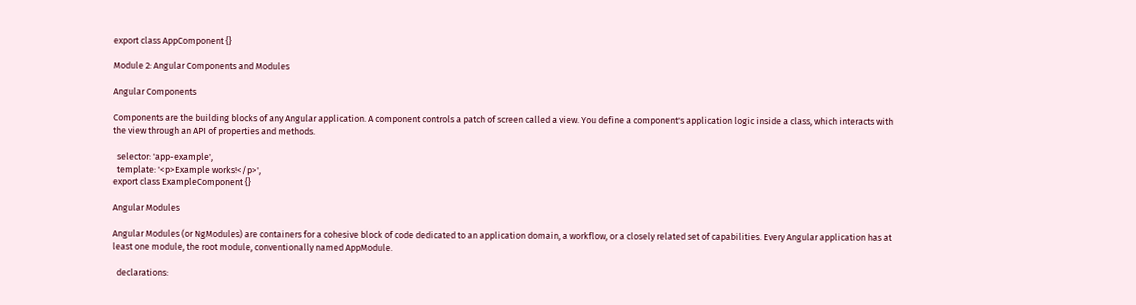export class AppComponent {}

Module 2: Angular Components and Modules

Angular Components

Components are the building blocks of any Angular application. A component controls a patch of screen called a view. You define a component's application logic inside a class, which interacts with the view through an API of properties and methods.

  selector: 'app-example',
  template: '<p>Example works!</p>',
export class ExampleComponent {}

Angular Modules

Angular Modules (or NgModules) are containers for a cohesive block of code dedicated to an application domain, a workflow, or a closely related set of capabilities. Every Angular application has at least one module, the root module, conventionally named AppModule.

  declarations: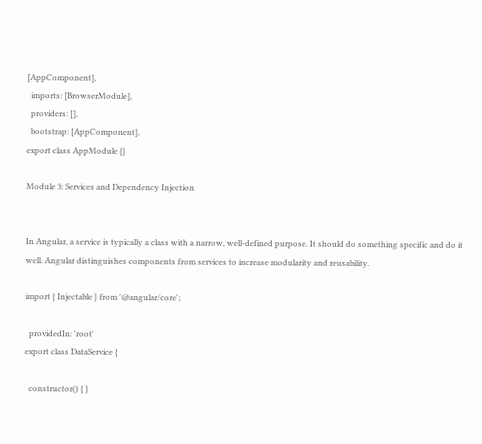[AppComponent],
  imports: [BrowserModule],
  providers: [],
  bootstrap: [AppComponent],
export class AppModule {}

Module 3: Services and Dependency Injection


In Angular, a service is typically a class with a narrow, well-defined purpose. It should do something specific and do it well. Angular distinguishes components from services to increase modularity and reusability.

import { Injectable } from '@angular/core';

  providedIn: 'root'
export class DataService {

  constructor() { }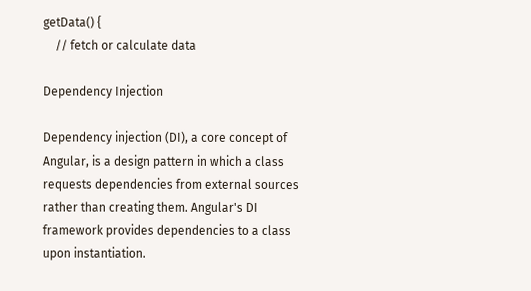getData() {
    // fetch or calculate data

Dependency Injection

Dependency injection (DI), a core concept of Angular, is a design pattern in which a class requests dependencies from external sources rather than creating them. Angular's DI framework provides dependencies to a class upon instantiation.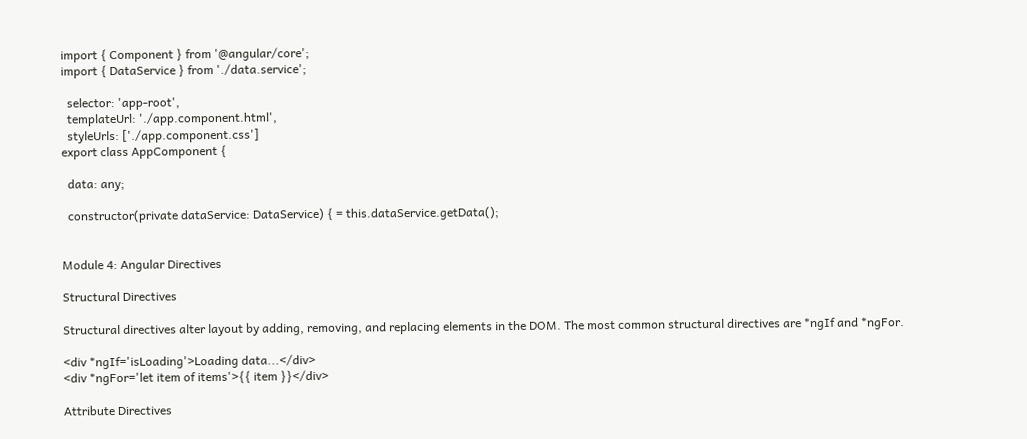import { Component } from '@angular/core';
import { DataService } from './data.service';

  selector: 'app-root',
  templateUrl: './app.component.html',
  styleUrls: ['./app.component.css']
export class AppComponent {

  data: any;

  constructor(private dataService: DataService) { = this.dataService.getData();


Module 4: Angular Directives

Structural Directives

Structural directives alter layout by adding, removing, and replacing elements in the DOM. The most common structural directives are *ngIf and *ngFor.

<div *ngIf='isLoading'>Loading data...</div>
<div *ngFor='let item of items'>{{ item }}</div>

Attribute Directives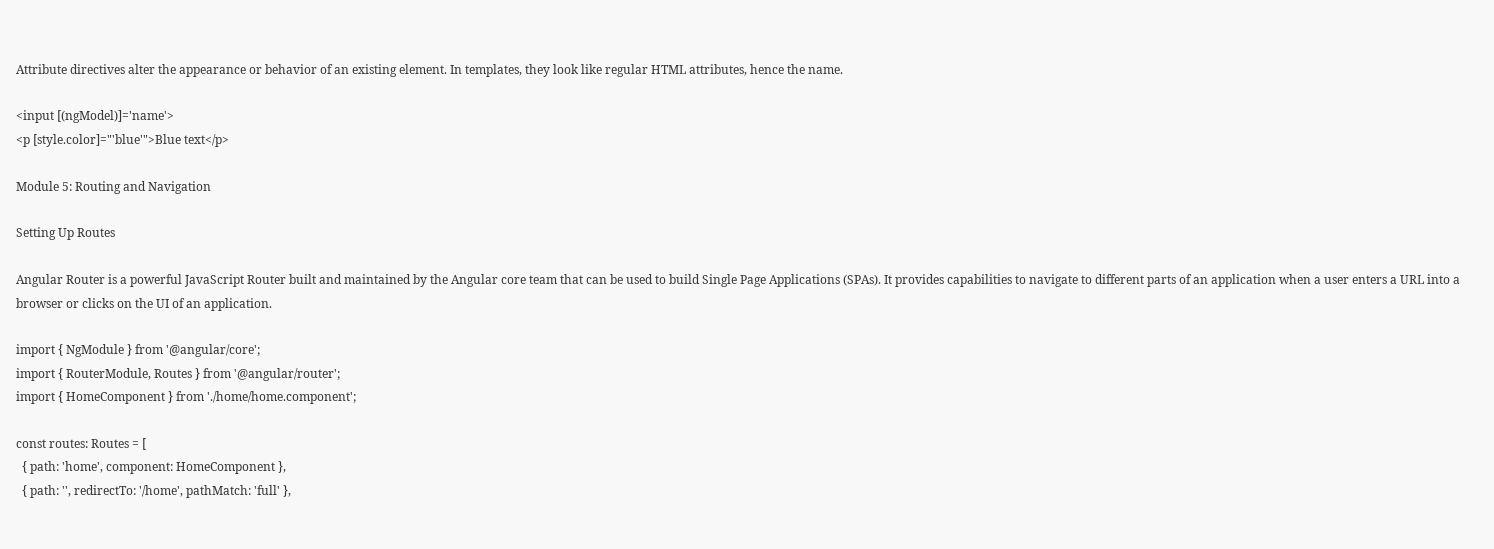Attribute directives alter the appearance or behavior of an existing element. In templates, they look like regular HTML attributes, hence the name.

<input [(ngModel)]='name'>
<p [style.color]="'blue'">Blue text</p>

Module 5: Routing and Navigation

Setting Up Routes

Angular Router is a powerful JavaScript Router built and maintained by the Angular core team that can be used to build Single Page Applications (SPAs). It provides capabilities to navigate to different parts of an application when a user enters a URL into a browser or clicks on the UI of an application.

import { NgModule } from '@angular/core';
import { RouterModule, Routes } from '@angular/router';
import { HomeComponent } from './home/home.component';

const routes: Routes = [
  { path: 'home', component: HomeComponent },
  { path: '', redirectTo: '/home', pathMatch: 'full' },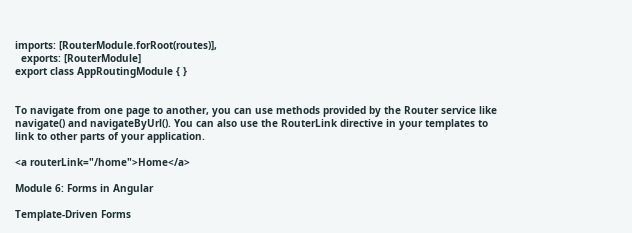imports: [RouterModule.forRoot(routes)],
  exports: [RouterModule]
export class AppRoutingModule { }


To navigate from one page to another, you can use methods provided by the Router service like navigate() and navigateByUrl(). You can also use the RouterLink directive in your templates to link to other parts of your application.

<a routerLink="/home">Home</a>

Module 6: Forms in Angular

Template-Driven Forms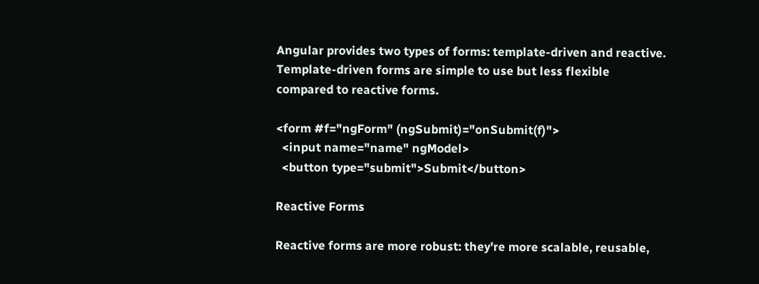Angular provides two types of forms: template-driven and reactive. Template-driven forms are simple to use but less flexible compared to reactive forms.

<form #f="ngForm" (ngSubmit)="onSubmit(f)">
  <input name="name" ngModel>
  <button type="submit">Submit</button>

Reactive Forms

Reactive forms are more robust: they're more scalable, reusable,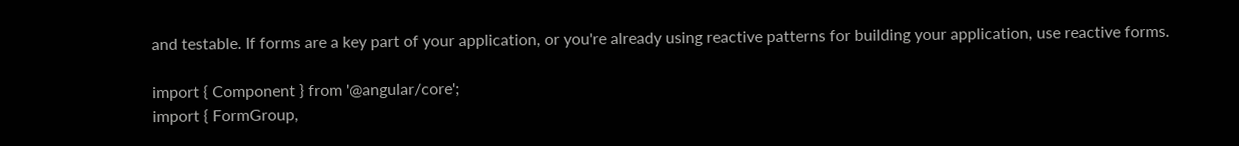and testable. If forms are a key part of your application, or you're already using reactive patterns for building your application, use reactive forms.

import { Component } from '@angular/core';
import { FormGroup,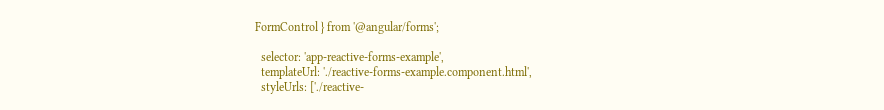FormControl } from '@angular/forms';

  selector: 'app-reactive-forms-example',
  templateUrl: './reactive-forms-example.component.html',
  styleUrls: ['./reactive-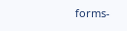forms-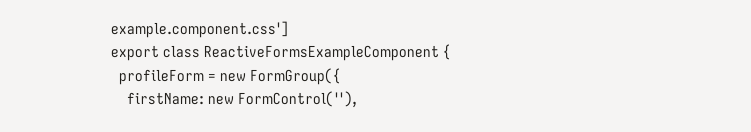example.component.css']
export class ReactiveFormsExampleComponent {
  profileForm = new FormGroup({
    firstName: new FormControl(''),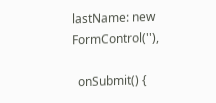lastName: new FormControl(''),

  onSubmit() {